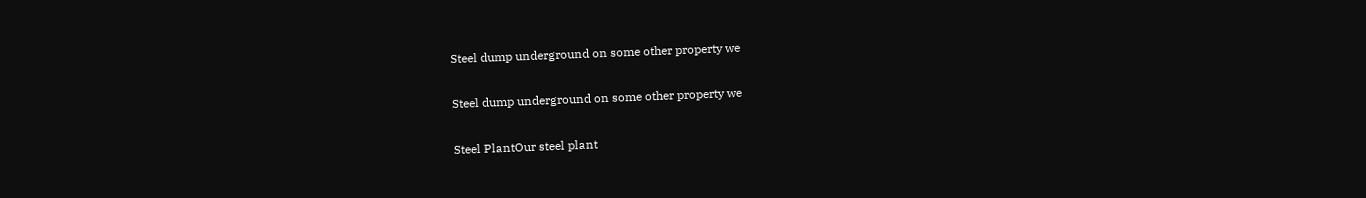Steel dump underground on some other property we

Steel dump underground on some other property we

Steel PlantOur steel plant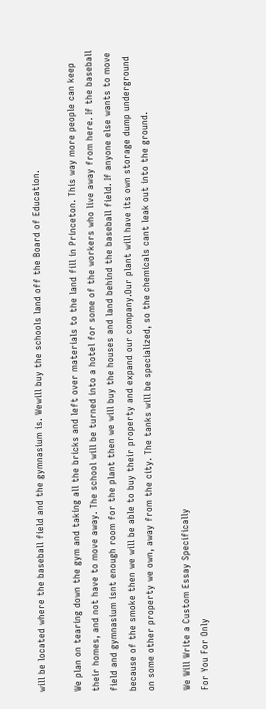will be located where the baseball field and the gymnasium is. Wewill buy the schools land off the Board of Education.

We plan on tearing down the gym and taking all the bricks and left over materials to the land fill in Princeton. This way more people can keep their homes, and not have to move away. The school will be turned into a hotel for some of the workers who live away from here. If the baseball field and gymnasium isnt enough room for the plant then we will buy the houses and land behind the baseball field. If anyone else wants to move because of the smoke then we will be able to buy their property and expand our company.Our plant will have its own storage dump underground on some other property we own, away from the city. The tanks will be specialized, so the chemicals cant leak out into the ground.

We Will Write a Custom Essay Specifically
For You For Only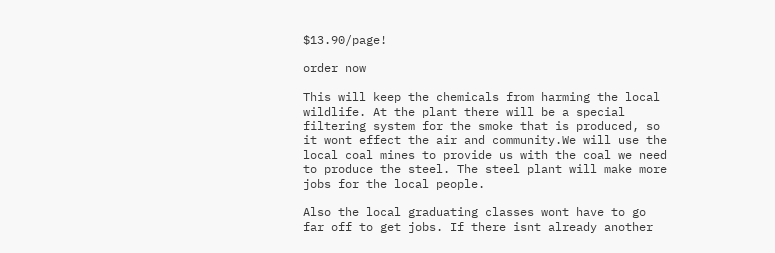$13.90/page!

order now

This will keep the chemicals from harming the local wildlife. At the plant there will be a special filtering system for the smoke that is produced, so it wont effect the air and community.We will use the local coal mines to provide us with the coal we need to produce the steel. The steel plant will make more jobs for the local people.

Also the local graduating classes wont have to go far off to get jobs. If there isnt already another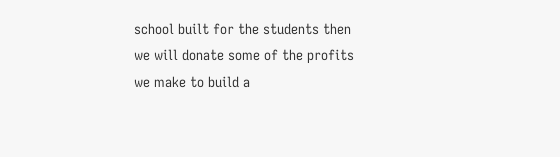school built for the students then we will donate some of the profits we make to build a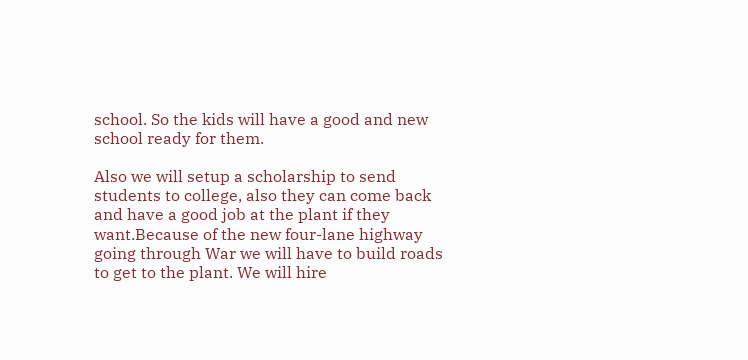school. So the kids will have a good and new school ready for them.

Also we will setup a scholarship to send students to college, also they can come back and have a good job at the plant if they want.Because of the new four-lane highway going through War we will have to build roads to get to the plant. We will hire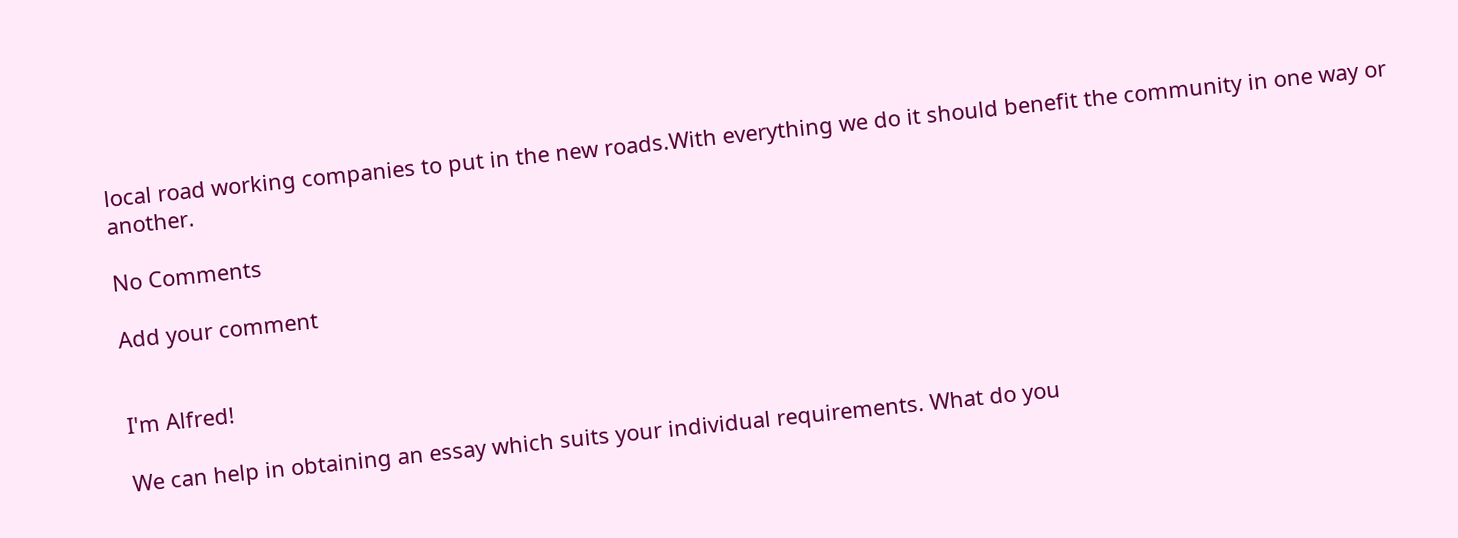local road working companies to put in the new roads.With everything we do it should benefit the community in one way or another.

No Comments

Add your comment


I'm Alfred!

We can help in obtaining an essay which suits your individual requirements. What do you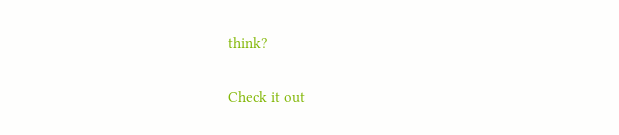think?

Check it out